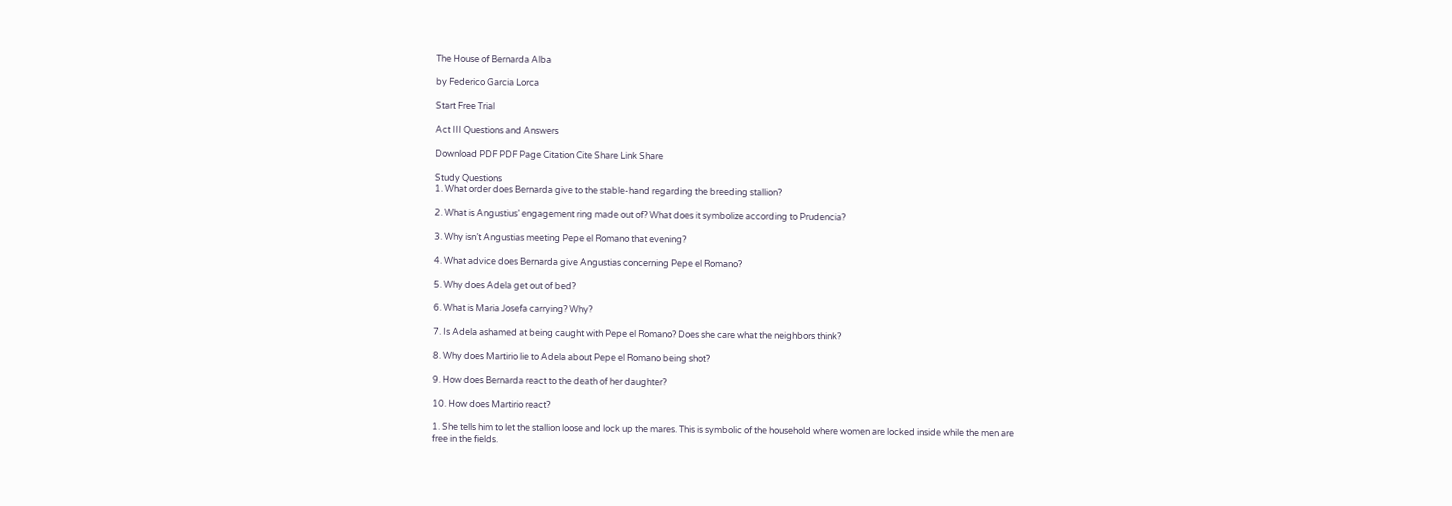The House of Bernarda Alba

by Federico Garcia Lorca

Start Free Trial

Act III Questions and Answers

Download PDF PDF Page Citation Cite Share Link Share

Study Questions
1. What order does Bernarda give to the stable-hand regarding the breeding stallion?

2. What is Angustius’ engagement ring made out of? What does it symbolize according to Prudencia?

3. Why isn’t Angustias meeting Pepe el Romano that evening?

4. What advice does Bernarda give Angustias concerning Pepe el Romano?

5. Why does Adela get out of bed?

6. What is Maria Josefa carrying? Why?

7. Is Adela ashamed at being caught with Pepe el Romano? Does she care what the neighbors think?

8. Why does Martirio lie to Adela about Pepe el Romano being shot?

9. How does Bernarda react to the death of her daughter?

10. How does Martirio react?

1. She tells him to let the stallion loose and lock up the mares. This is symbolic of the household where women are locked inside while the men are free in the fields.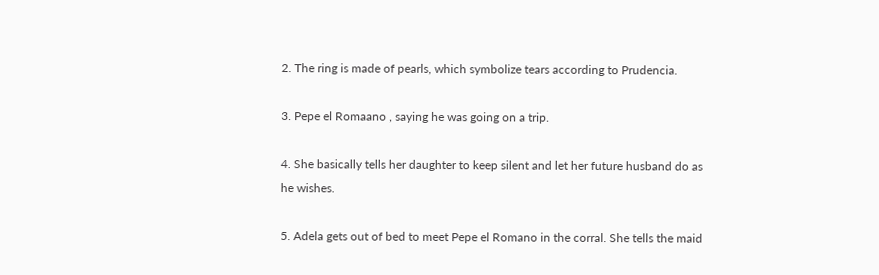2. The ring is made of pearls, which symbolize tears according to Prudencia.

3. Pepe el Romaano , saying he was going on a trip.

4. She basically tells her daughter to keep silent and let her future husband do as he wishes.

5. Adela gets out of bed to meet Pepe el Romano in the corral. She tells the maid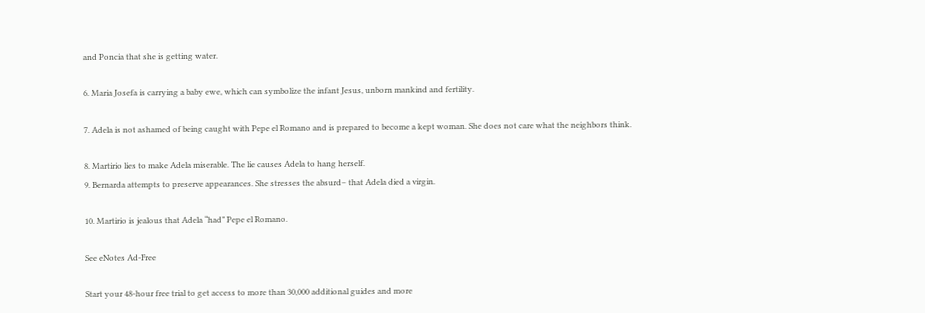and Poncia that she is getting water.

6. Maria Josefa is carrying a baby ewe, which can symbolize the infant Jesus, unborn mankind and fertility.

7. Adela is not ashamed of being caught with Pepe el Romano and is prepared to become a kept woman. She does not care what the neighbors think.

8. Martirio lies to make Adela miserable. The lie causes Adela to hang herself.
9. Bernarda attempts to preserve appearances. She stresses the absurd– that Adela died a virgin.

10. Martirio is jealous that Adela “had” Pepe el Romano.

See eNotes Ad-Free

Start your 48-hour free trial to get access to more than 30,000 additional guides and more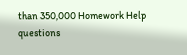than 350,000 Homework Help questions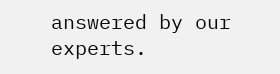answered by our experts.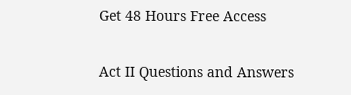Get 48 Hours Free Access

Act II Questions and Answers